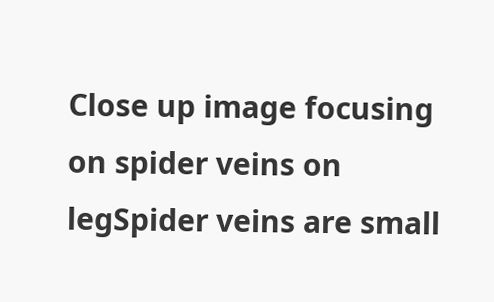Close up image focusing on spider veins on legSpider veins are small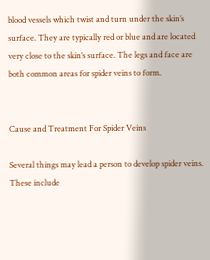blood vessels which twist and turn under the skin’s surface. They are typically red or blue and are located very close to the skin’s surface. The legs and face are both common areas for spider veins to form.


Cause and Treatment For Spider Veins

Several things may lead a person to develop spider veins. These include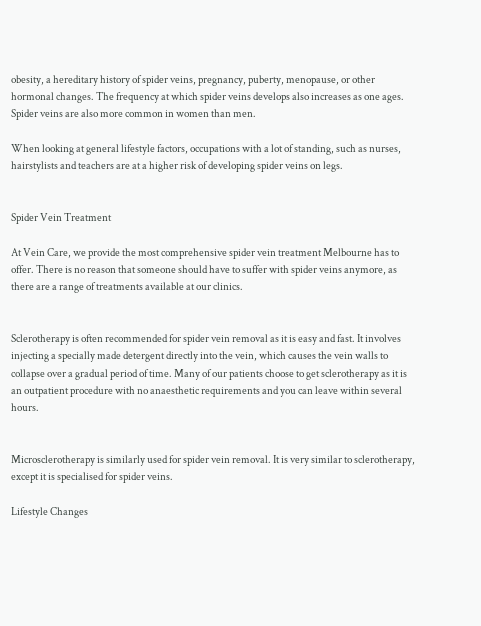obesity, a hereditary history of spider veins, pregnancy, puberty, menopause, or other hormonal changes. The frequency at which spider veins develops also increases as one ages. Spider veins are also more common in women than men.

When looking at general lifestyle factors, occupations with a lot of standing, such as nurses, hairstylists and teachers are at a higher risk of developing spider veins on legs.


Spider Vein Treatment

At Vein Care, we provide the most comprehensive spider vein treatment Melbourne has to offer. There is no reason that someone should have to suffer with spider veins anymore, as there are a range of treatments available at our clinics.


Sclerotherapy is often recommended for spider vein removal as it is easy and fast. It involves injecting a specially made detergent directly into the vein, which causes the vein walls to collapse over a gradual period of time. Many of our patients choose to get sclerotherapy as it is an outpatient procedure with no anaesthetic requirements and you can leave within several hours.


Microsclerotherapy is similarly used for spider vein removal. It is very similar to sclerotherapy, except it is specialised for spider veins.

Lifestyle Changes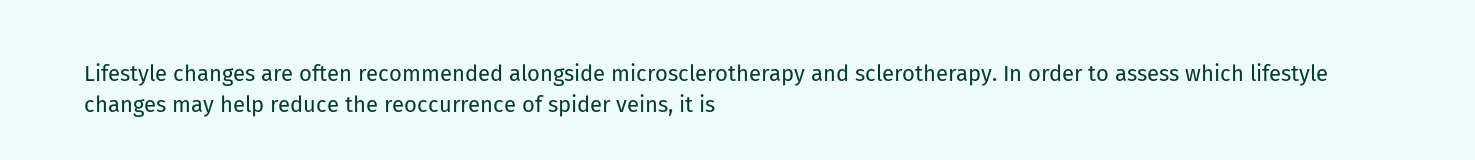Lifestyle changes are often recommended alongside microsclerotherapy and sclerotherapy. In order to assess which lifestyle changes may help reduce the reoccurrence of spider veins, it is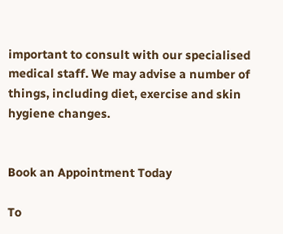important to consult with our specialised medical staff. We may advise a number of things, including diet, exercise and skin hygiene changes.


Book an Appointment Today

To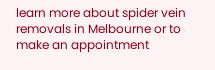learn more about spider vein removals in Melbourne or to make an appointment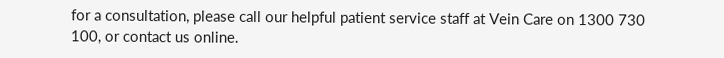for a consultation, please call our helpful patient service staff at Vein Care on 1300 730 100, or contact us online.